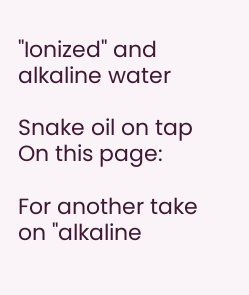"Ionized" and alkaline water

Snake oil on tap
On this page:

For another take on "alkaline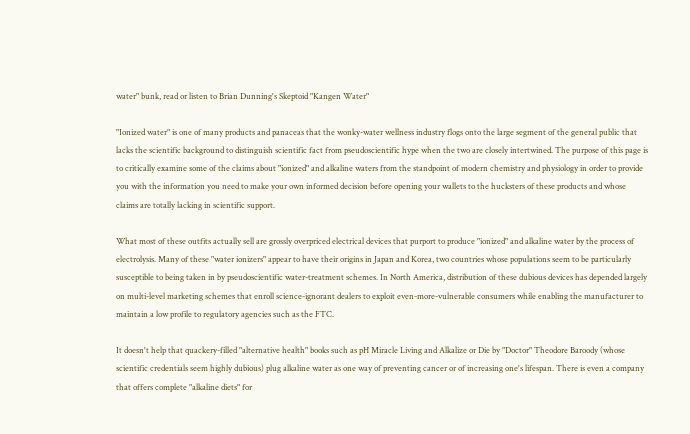water" bunk, read or listen to Brian Dunning's Skeptoid "Kangen Water"

"Ionized water" is one of many products and panaceas that the wonky-water wellness industry flogs onto the large segment of the general public that lacks the scientific background to distinguish scientific fact from pseudoscientific hype when the two are closely intertwined. The purpose of this page is to critically examine some of the claims about "ionized" and alkaline waters from the standpoint of modern chemistry and physiology in order to provide you with the information you need to make your own informed decision before opening your wallets to the hucksters of these products and whose claims are totally lacking in scientific support.

What most of these outfits actually sell are grossly overpriced electrical devices that purport to produce "ionized" and alkaline water by the process of electrolysis. Many of these "water ionizers" appear to have their origins in Japan and Korea, two countries whose populations seem to be particularly susceptible to being taken in by pseudoscientific water-treatment schemes. In North America, distribution of these dubious devices has depended largely on multi-level marketing schemes that enroll science-ignorant dealers to exploit even-more-vulnerable consumers while enabling the manufacturer to maintain a low profile to regulatory agencies such as the FTC.

It doesn't help that quackery-filled "alternative health" books such as pH Miracle Living and Alkalize or Die by "Doctor" Theodore Baroody (whose scientific credentials seem highly dubious) plug alkaline water as one way of preventing cancer or of increasing one's lifespan. There is even a company that offers complete "alkaline diets" for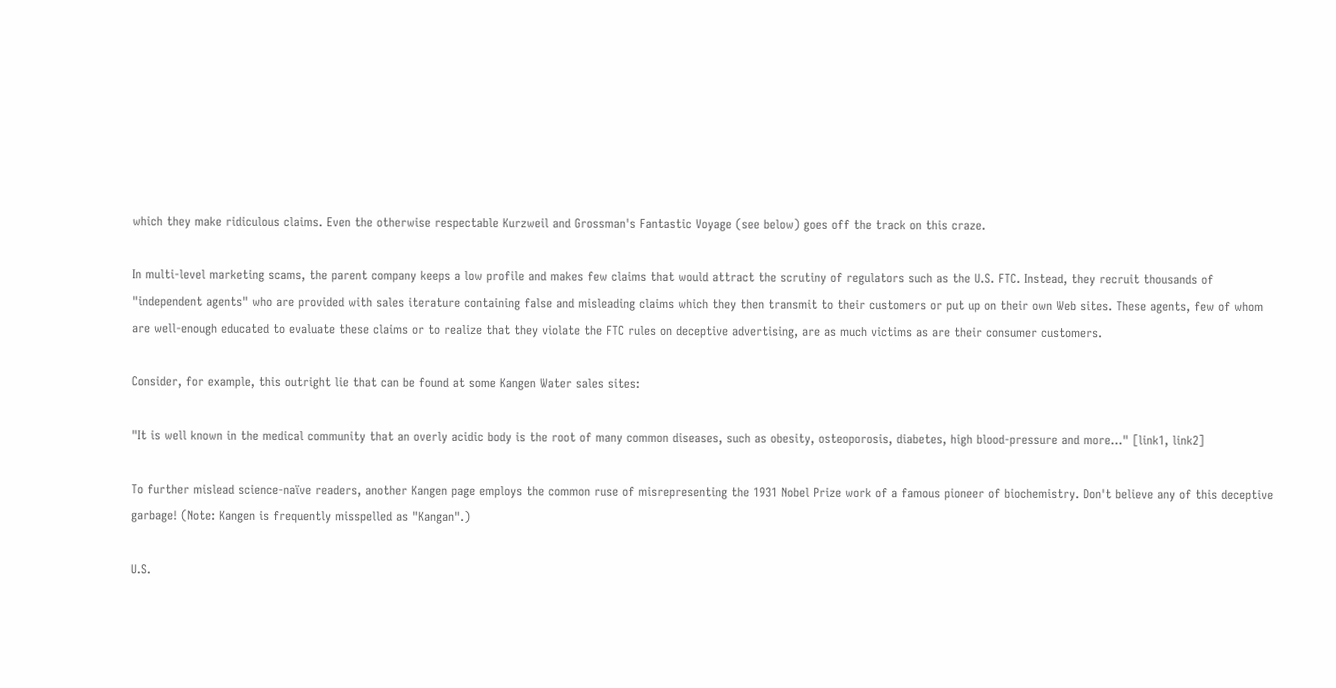which they make ridiculous claims. Even the otherwise respectable Kurzweil and Grossman's Fantastic Voyage (see below) goes off the track on this craze.

In multi-level marketing scams, the parent company keeps a low profile and makes few claims that would attract the scrutiny of regulators such as the U.S. FTC. Instead, they recruit thousands of "independent agents" who are provided with sales iterature containing false and misleading claims which they then transmit to their customers or put up on their own Web sites. These agents, few of whom are well-enough educated to evaluate these claims or to realize that they violate the FTC rules on deceptive advertising, are as much victims as are their consumer customers.

Consider, for example, this outright lie that can be found at some Kangen Water sales sites:

"It is well known in the medical community that an overly acidic body is the root of many common diseases, such as obesity, osteoporosis, diabetes, high blood-pressure and more..." [link1, link2]

To further mislead science-naïve readers, another Kangen page employs the common ruse of misrepresenting the 1931 Nobel Prize work of a famous pioneer of biochemistry. Don't believe any of this deceptive garbage! (Note: Kangen is frequently misspelled as "Kangan".)

U.S.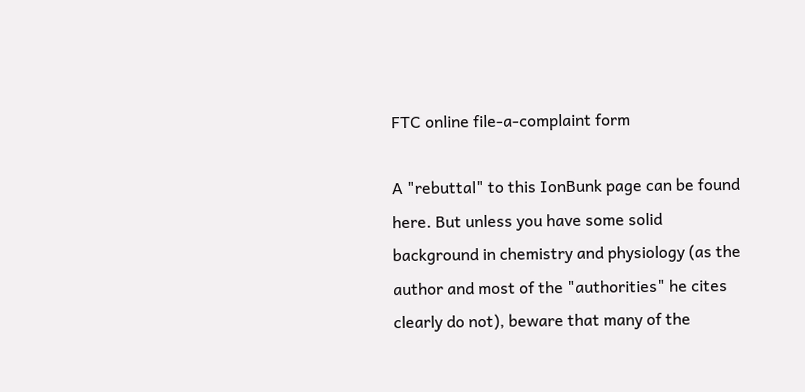FTC online file-a-complaint form

A "rebuttal" to this IonBunk page can be found here. But unless you have some solid background in chemistry and physiology (as the author and most of the "authorities" he cites clearly do not), beware that many of the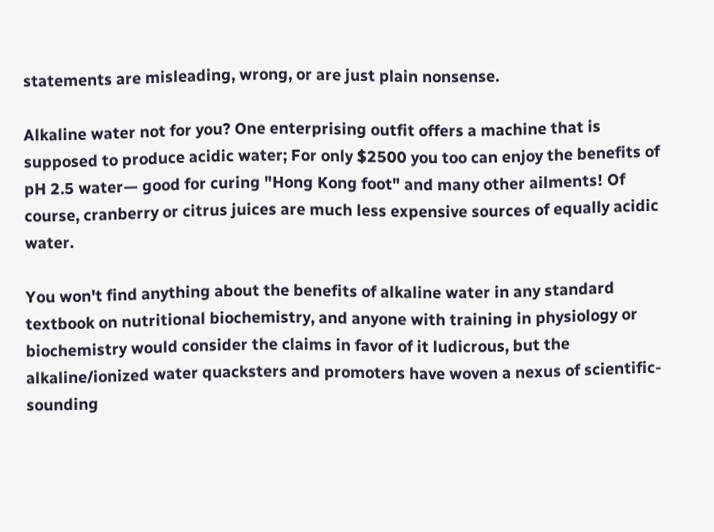statements are misleading, wrong, or are just plain nonsense.

Alkaline water not for you? One enterprising outfit offers a machine that is supposed to produce acidic water; For only $2500 you too can enjoy the benefits of pH 2.5 water— good for curing "Hong Kong foot" and many other ailments! Of course, cranberry or citrus juices are much less expensive sources of equally acidic water.

You won't find anything about the benefits of alkaline water in any standard textbook on nutritional biochemistry, and anyone with training in physiology or biochemistry would consider the claims in favor of it ludicrous, but the alkaline/ionized water quacksters and promoters have woven a nexus of scientific-sounding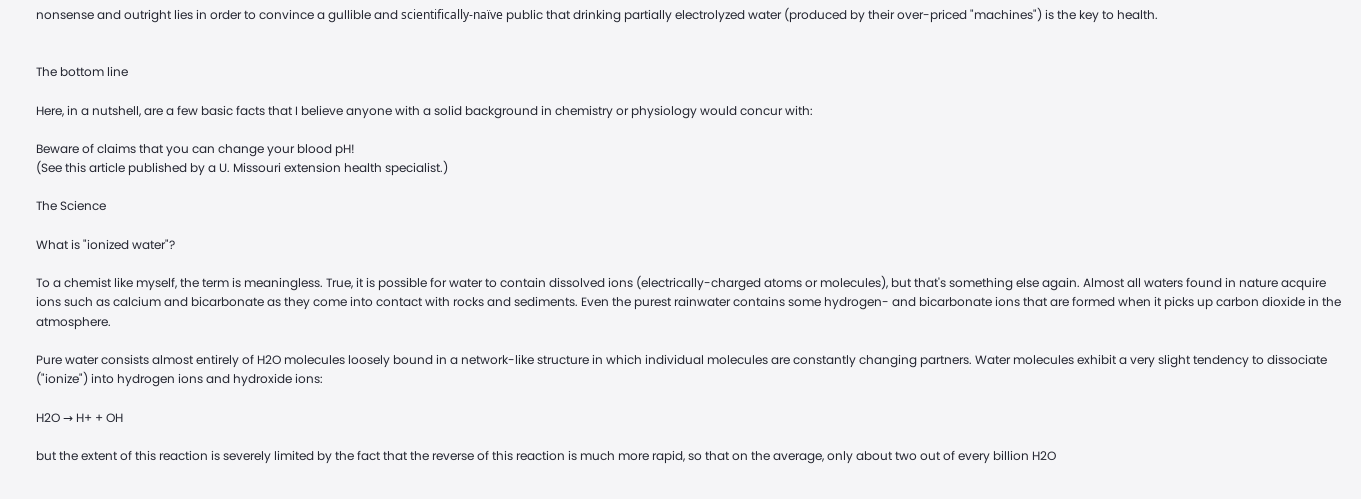nonsense and outright lies in order to convince a gullible and scientifically-naïve public that drinking partially electrolyzed water (produced by their over-priced "machines") is the key to health.


The bottom line

Here, in a nutshell, are a few basic facts that I believe anyone with a solid background in chemistry or physiology would concur with:

Beware of claims that you can change your blood pH!
(See this article published by a U. Missouri extension health specialist.)

The Science

What is "ionized water"?

To a chemist like myself, the term is meaningless. True, it is possible for water to contain dissolved ions (electrically-charged atoms or molecules), but that's something else again. Almost all waters found in nature acquire ions such as calcium and bicarbonate as they come into contact with rocks and sediments. Even the purest rainwater contains some hydrogen- and bicarbonate ions that are formed when it picks up carbon dioxide in the atmosphere.

Pure water consists almost entirely of H2O molecules loosely bound in a network-like structure in which individual molecules are constantly changing partners. Water molecules exhibit a very slight tendency to dissociate ("ionize") into hydrogen ions and hydroxide ions:

H2O → H+ + OH

but the extent of this reaction is severely limited by the fact that the reverse of this reaction is much more rapid, so that on the average, only about two out of every billion H2O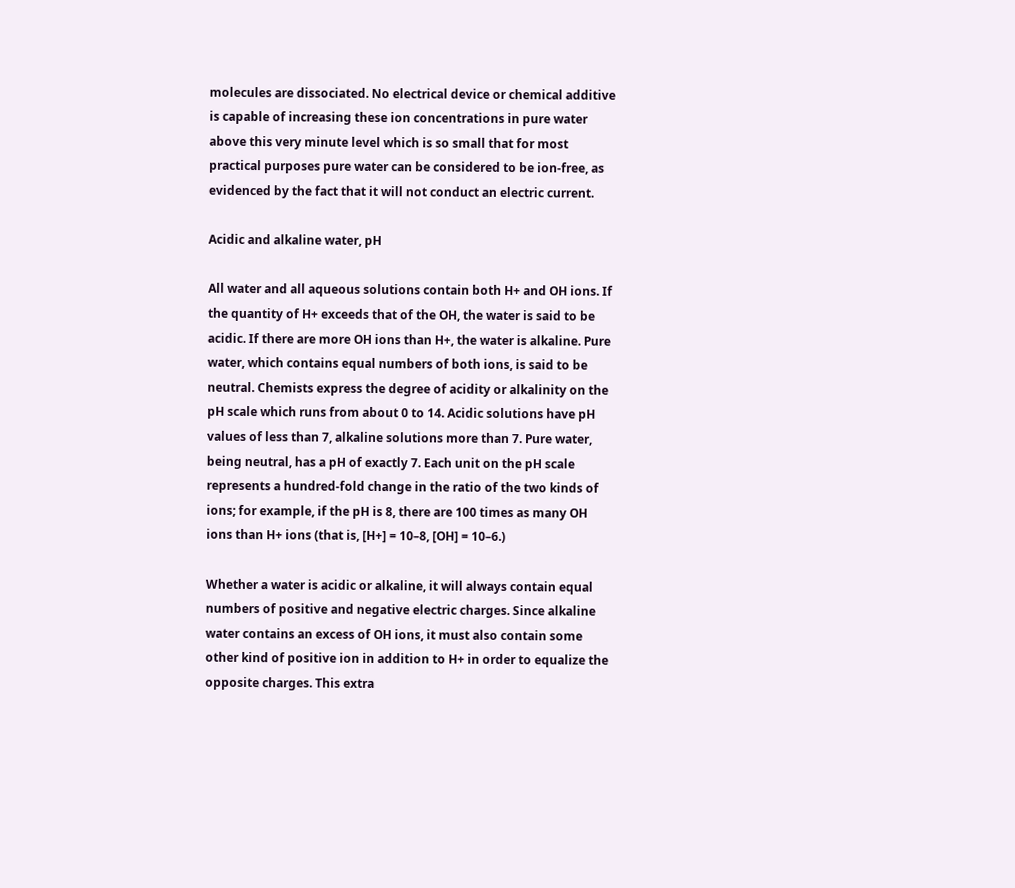molecules are dissociated. No electrical device or chemical additive is capable of increasing these ion concentrations in pure water above this very minute level which is so small that for most practical purposes pure water can be considered to be ion-free, as evidenced by the fact that it will not conduct an electric current.

Acidic and alkaline water, pH

All water and all aqueous solutions contain both H+ and OH ions. If the quantity of H+ exceeds that of the OH, the water is said to be acidic. If there are more OH ions than H+, the water is alkaline. Pure water, which contains equal numbers of both ions, is said to be neutral. Chemists express the degree of acidity or alkalinity on the pH scale which runs from about 0 to 14. Acidic solutions have pH values of less than 7, alkaline solutions more than 7. Pure water, being neutral, has a pH of exactly 7. Each unit on the pH scale represents a hundred-fold change in the ratio of the two kinds of ions; for example, if the pH is 8, there are 100 times as many OH ions than H+ ions (that is, [H+] = 10–8, [OH] = 10–6.)

Whether a water is acidic or alkaline, it will always contain equal numbers of positive and negative electric charges. Since alkaline water contains an excess of OH ions, it must also contain some other kind of positive ion in addition to H+ in order to equalize the opposite charges. This extra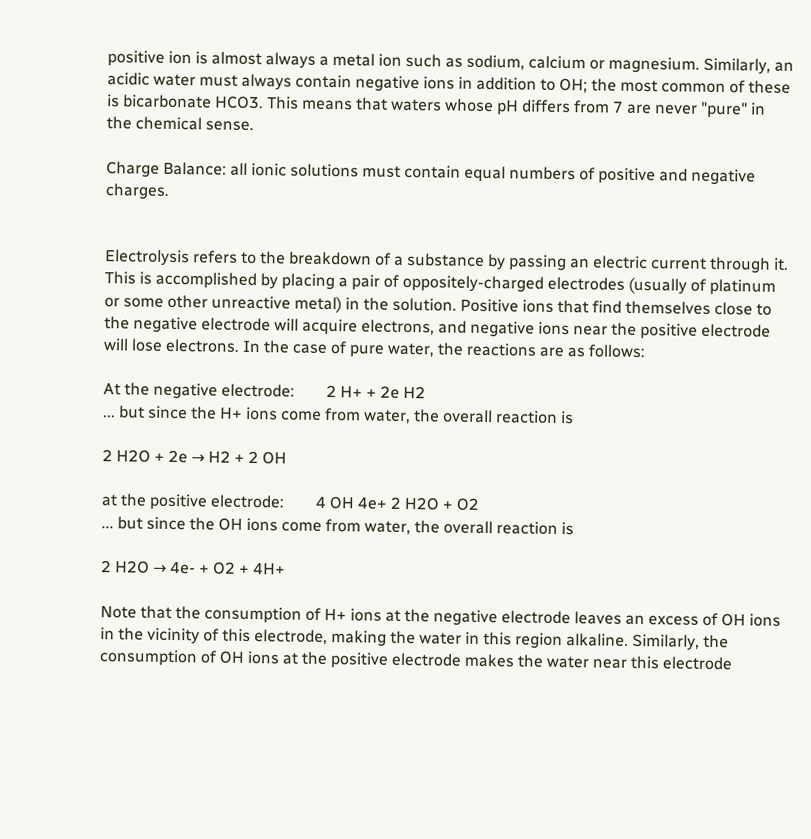positive ion is almost always a metal ion such as sodium, calcium or magnesium. Similarly, an acidic water must always contain negative ions in addition to OH; the most common of these is bicarbonate HCO3. This means that waters whose pH differs from 7 are never "pure" in the chemical sense.

Charge Balance: all ionic solutions must contain equal numbers of positive and negative charges.


Electrolysis refers to the breakdown of a substance by passing an electric current through it. This is accomplished by placing a pair of oppositely-charged electrodes (usually of platinum or some other unreactive metal) in the solution. Positive ions that find themselves close to the negative electrode will acquire electrons, and negative ions near the positive electrode will lose electrons. In the case of pure water, the reactions are as follows:

At the negative electrode:        2 H+ + 2e H2
... but since the H+ ions come from water, the overall reaction is

2 H2O + 2e → H2 + 2 OH

at the positive electrode:        4 OH 4e+ 2 H2O + O2
... but since the OH ions come from water, the overall reaction is

2 H2O → 4e- + O2 + 4H+

Note that the consumption of H+ ions at the negative electrode leaves an excess of OH ions in the vicinity of this electrode, making the water in this region alkaline. Similarly, the consumption of OH ions at the positive electrode makes the water near this electrode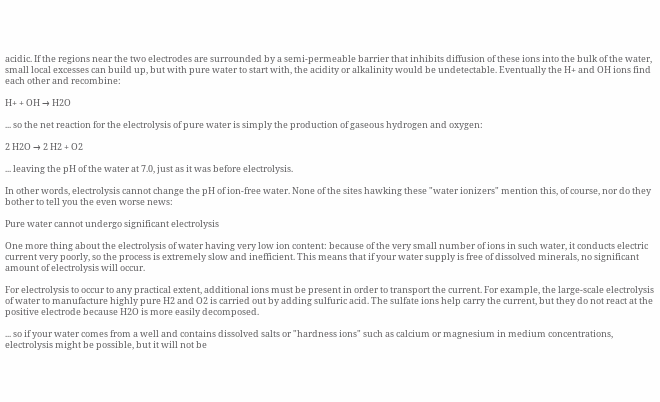acidic. If the regions near the two electrodes are surrounded by a semi-permeable barrier that inhibits diffusion of these ions into the bulk of the water, small local excesses can build up, but with pure water to start with, the acidity or alkalinity would be undetectable. Eventually the H+ and OH ions find each other and recombine:

H+ + OH → H2O

... so the net reaction for the electrolysis of pure water is simply the production of gaseous hydrogen and oxygen:

2 H2O → 2 H2 + O2

... leaving the pH of the water at 7.0, just as it was before electrolysis.

In other words, electrolysis cannot change the pH of ion-free water. None of the sites hawking these "water ionizers" mention this, of course, nor do they bother to tell you the even worse news:

Pure water cannot undergo significant electrolysis

One more thing about the electrolysis of water having very low ion content: because of the very small number of ions in such water, it conducts electric current very poorly, so the process is extremely slow and inefficient. This means that if your water supply is free of dissolved minerals, no significant amount of electrolysis will occur.

For electrolysis to occur to any practical extent, additional ions must be present in order to transport the current. For example, the large-scale electrolysis of water to manufacture highly pure H2 and O2 is carried out by adding sulfuric acid. The sulfate ions help carry the current, but they do not react at the positive electrode because H2O is more easily decomposed.

... so if your water comes from a well and contains dissolved salts or "hardness ions" such as calcium or magnesium in medium concentrations, electrolysis might be possible, but it will not be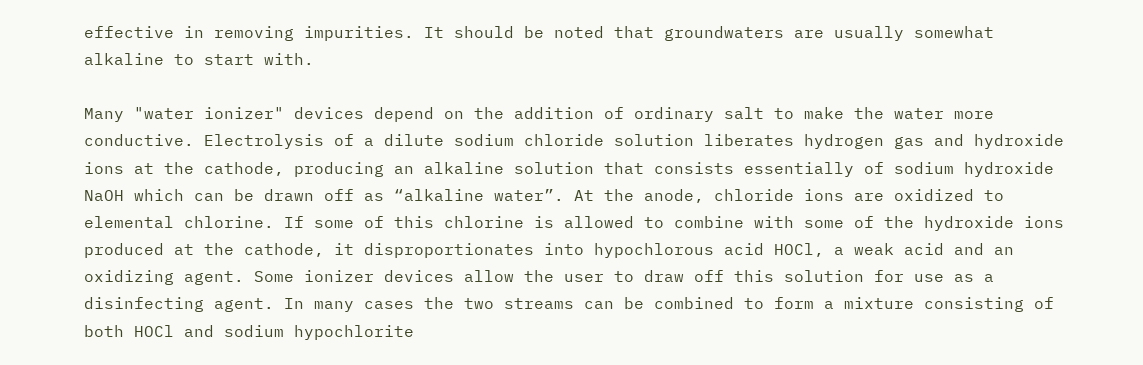effective in removing impurities. It should be noted that groundwaters are usually somewhat alkaline to start with.

Many "water ionizer" devices depend on the addition of ordinary salt to make the water more conductive. Electrolysis of a dilute sodium chloride solution liberates hydrogen gas and hydroxide ions at the cathode, producing an alkaline solution that consists essentially of sodium hydroxide NaOH which can be drawn off as “alkaline water”. At the anode, chloride ions are oxidized to elemental chlorine. If some of this chlorine is allowed to combine with some of the hydroxide ions produced at the cathode, it disproportionates into hypochlorous acid HOCl, a weak acid and an oxidizing agent. Some ionizer devices allow the user to draw off this solution for use as a disinfecting agent. In many cases the two streams can be combined to form a mixture consisting of both HOCl and sodium hypochlorite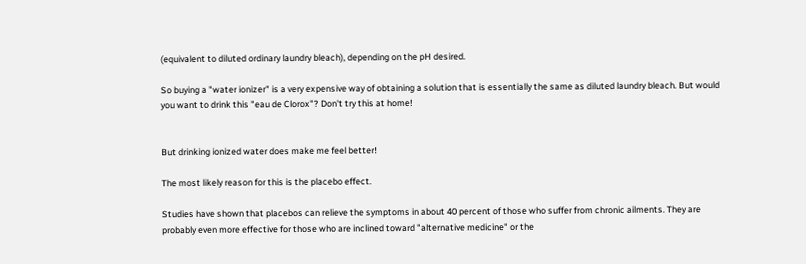(equivalent to diluted ordinary laundry bleach), depending on the pH desired.

So buying a "water ionizer" is a very expensive way of obtaining a solution that is essentially the same as diluted laundry bleach. But would you want to drink this "eau de Clorox"? Don't try this at home!


But drinking ionized water does make me feel better!

The most likely reason for this is the placebo effect.

Studies have shown that placebos can relieve the symptoms in about 40 percent of those who suffer from chronic ailments. They are probably even more effective for those who are inclined toward "alternative medicine" or the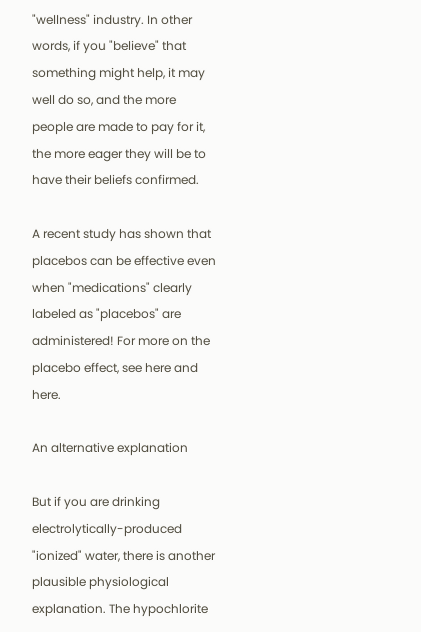"wellness" industry. In other words, if you "believe" that something might help, it may well do so, and the more people are made to pay for it, the more eager they will be to have their beliefs confirmed.

A recent study has shown that placebos can be effective even when "medications" clearly labeled as "placebos" are administered! For more on the placebo effect, see here and here.

An alternative explanation

But if you are drinking electrolytically-produced "ionized" water, there is another plausible physiological explanation. The hypochlorite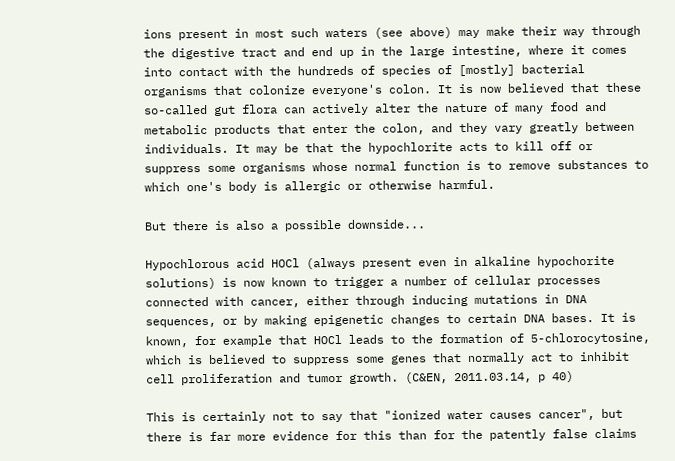ions present in most such waters (see above) may make their way through the digestive tract and end up in the large intestine, where it comes into contact with the hundreds of species of [mostly] bacterial organisms that colonize everyone's colon. It is now believed that these so-called gut flora can actively alter the nature of many food and metabolic products that enter the colon, and they vary greatly between individuals. It may be that the hypochlorite acts to kill off or suppress some organisms whose normal function is to remove substances to which one's body is allergic or otherwise harmful.

But there is also a possible downside...

Hypochlorous acid HOCl (always present even in alkaline hypochorite solutions) is now known to trigger a number of cellular processes connected with cancer, either through inducing mutations in DNA sequences, or by making epigenetic changes to certain DNA bases. It is known, for example that HOCl leads to the formation of 5-chlorocytosine, which is believed to suppress some genes that normally act to inhibit cell proliferation and tumor growth. (C&EN, 2011.03.14, p 40)

This is certainly not to say that "ionized water causes cancer", but there is far more evidence for this than for the patently false claims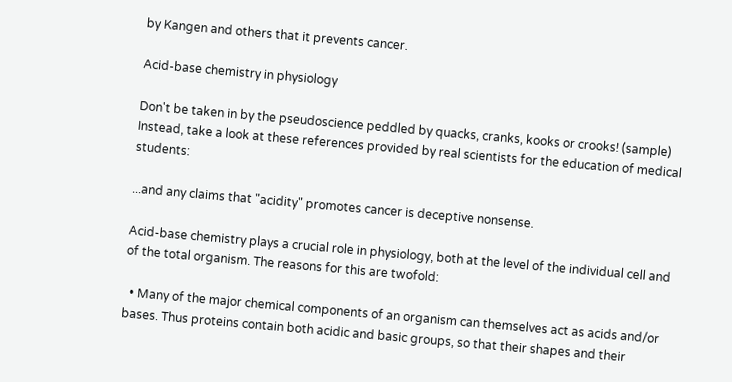by Kangen and others that it prevents cancer.

Acid-base chemistry in physiology

Don't be taken in by the pseudoscience peddled by quacks, cranks, kooks or crooks! (sample) Instead, take a look at these references provided by real scientists for the education of medical students:

...and any claims that "acidity" promotes cancer is deceptive nonsense.

Acid-base chemistry plays a crucial role in physiology, both at the level of the individual cell and of the total organism. The reasons for this are twofold:

  • Many of the major chemical components of an organism can themselves act as acids and/or bases. Thus proteins contain both acidic and basic groups, so that their shapes and their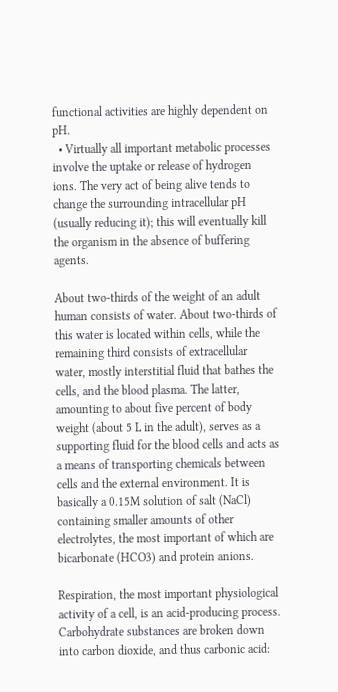functional activities are highly dependent on pH.
  • Virtually all important metabolic processes involve the uptake or release of hydrogen ions. The very act of being alive tends to change the surrounding intracellular pH (usually reducing it); this will eventually kill the organism in the absence of buffering agents.

About two-thirds of the weight of an adult human consists of water. About two-thirds of this water is located within cells, while the remaining third consists of extracellular water, mostly interstitial fluid that bathes the cells, and the blood plasma. The latter, amounting to about five percent of body weight (about 5 L in the adult), serves as a supporting fluid for the blood cells and acts as a means of transporting chemicals between cells and the external environment. It is basically a 0.15M solution of salt (NaCl) containing smaller amounts of other electrolytes, the most important of which are bicarbonate (HCO3) and protein anions.

Respiration, the most important physiological activity of a cell, is an acid-producing process. Carbohydrate substances are broken down into carbon dioxide, and thus carbonic acid: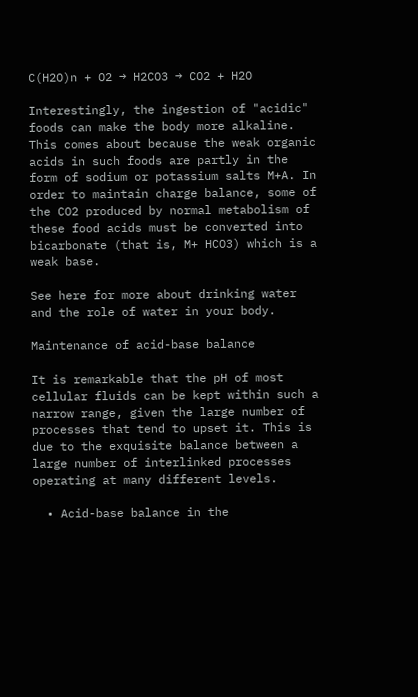C(H2O)n + O2 → H2CO3 → CO2 + H2O

Interestingly, the ingestion of "acidic" foods can make the body more alkaline. This comes about because the weak organic acids in such foods are partly in the form of sodium or potassium salts M+A. In order to maintain charge balance, some of the CO2 produced by normal metabolism of these food acids must be converted into bicarbonate (that is, M+ HCO3) which is a weak base.

See here for more about drinking water and the role of water in your body.

Maintenance of acid-base balance

It is remarkable that the pH of most cellular fluids can be kept within such a narrow range, given the large number of processes that tend to upset it. This is due to the exquisite balance between a large number of interlinked processes operating at many different levels.

  • Acid-base balance in the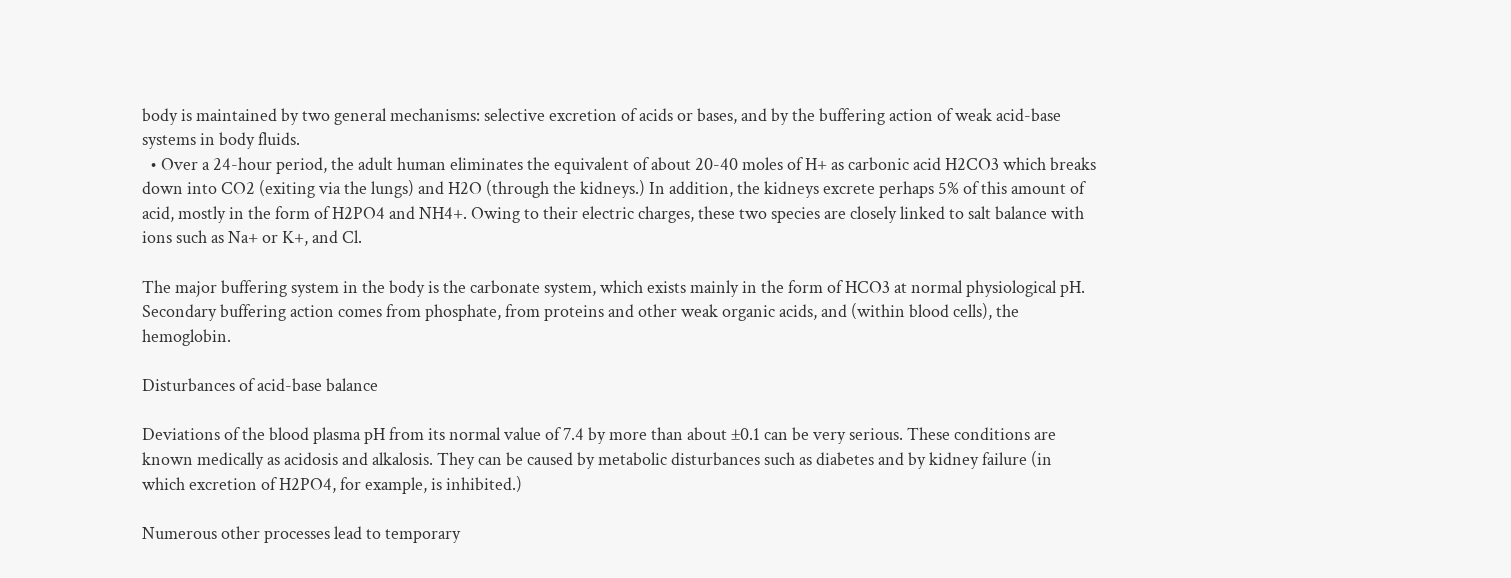body is maintained by two general mechanisms: selective excretion of acids or bases, and by the buffering action of weak acid-base systems in body fluids.
  • Over a 24-hour period, the adult human eliminates the equivalent of about 20-40 moles of H+ as carbonic acid H2CO3 which breaks down into CO2 (exiting via the lungs) and H2O (through the kidneys.) In addition, the kidneys excrete perhaps 5% of this amount of acid, mostly in the form of H2PO4 and NH4+. Owing to their electric charges, these two species are closely linked to salt balance with ions such as Na+ or K+, and Cl.

The major buffering system in the body is the carbonate system, which exists mainly in the form of HCO3 at normal physiological pH. Secondary buffering action comes from phosphate, from proteins and other weak organic acids, and (within blood cells), the hemoglobin.

Disturbances of acid-base balance

Deviations of the blood plasma pH from its normal value of 7.4 by more than about ±0.1 can be very serious. These conditions are known medically as acidosis and alkalosis. They can be caused by metabolic disturbances such as diabetes and by kidney failure (in which excretion of H2PO4, for example, is inhibited.)

Numerous other processes lead to temporary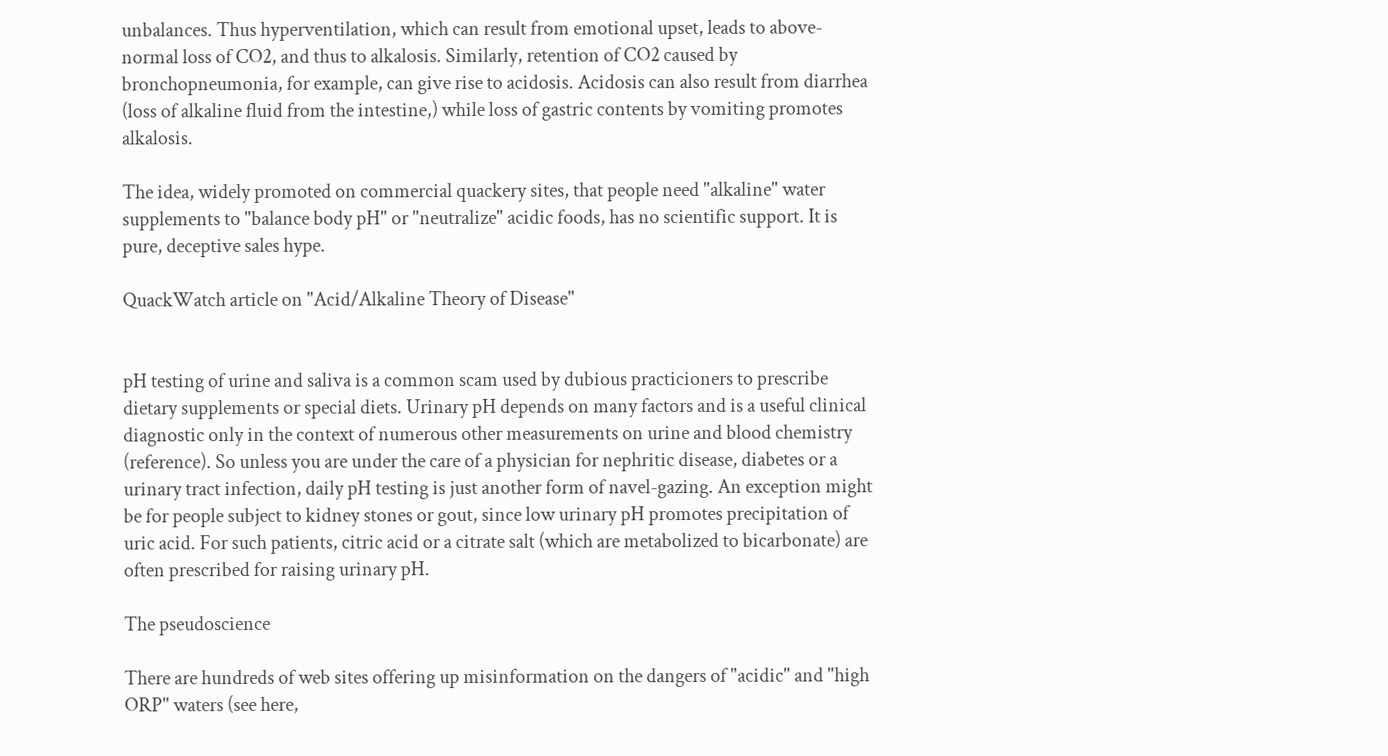unbalances. Thus hyperventilation, which can result from emotional upset, leads to above-normal loss of CO2, and thus to alkalosis. Similarly, retention of CO2 caused by bronchopneumonia, for example, can give rise to acidosis. Acidosis can also result from diarrhea (loss of alkaline fluid from the intestine,) while loss of gastric contents by vomiting promotes alkalosis.

The idea, widely promoted on commercial quackery sites, that people need "alkaline" water supplements to "balance body pH" or "neutralize" acidic foods, has no scientific support. It is pure, deceptive sales hype.

QuackWatch article on "Acid/Alkaline Theory of Disease"


pH testing of urine and saliva is a common scam used by dubious practicioners to prescribe dietary supplements or special diets. Urinary pH depends on many factors and is a useful clinical diagnostic only in the context of numerous other measurements on urine and blood chemistry (reference). So unless you are under the care of a physician for nephritic disease, diabetes or a urinary tract infection, daily pH testing is just another form of navel-gazing. An exception might be for people subject to kidney stones or gout, since low urinary pH promotes precipitation of uric acid. For such patients, citric acid or a citrate salt (which are metabolized to bicarbonate) are often prescribed for raising urinary pH.

The pseudoscience

There are hundreds of web sites offering up misinformation on the dangers of "acidic" and "high ORP" waters (see here,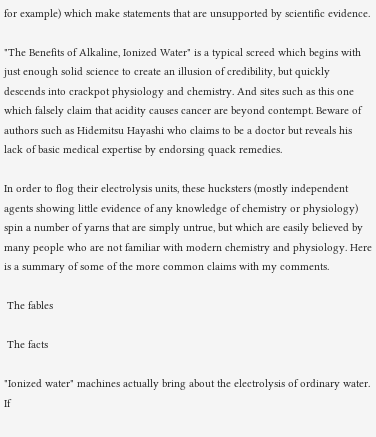for example) which make statements that are unsupported by scientific evidence.

"The Benefits of Alkaline, Ionized Water" is a typical screed which begins with just enough solid science to create an illusion of credibility, but quickly descends into crackpot physiology and chemistry. And sites such as this one which falsely claim that acidity causes cancer are beyond contempt. Beware of authors such as Hidemitsu Hayashi who claims to be a doctor but reveals his lack of basic medical expertise by endorsing quack remedies.

In order to flog their electrolysis units, these hucksters (mostly independent agents showing little evidence of any knowledge of chemistry or physiology) spin a number of yarns that are simply untrue, but which are easily believed by many people who are not familiar with modern chemistry and physiology. Here is a summary of some of the more common claims with my comments.

 The fables

 The facts

"Ionized water" machines actually bring about the electrolysis of ordinary water. If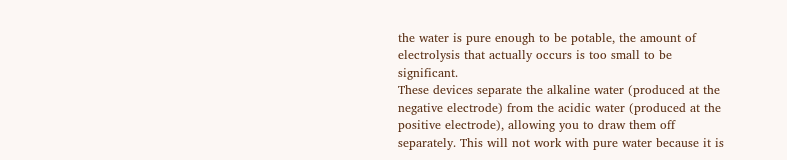the water is pure enough to be potable, the amount of electrolysis that actually occurs is too small to be significant.
These devices separate the alkaline water (produced at the negative electrode) from the acidic water (produced at the positive electrode), allowing you to draw them off separately. This will not work with pure water because it is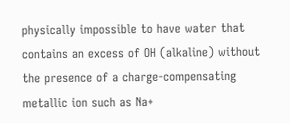physically impossible to have water that contains an excess of OH (alkaline) without the presence of a charge-compensating metallic ion such as Na+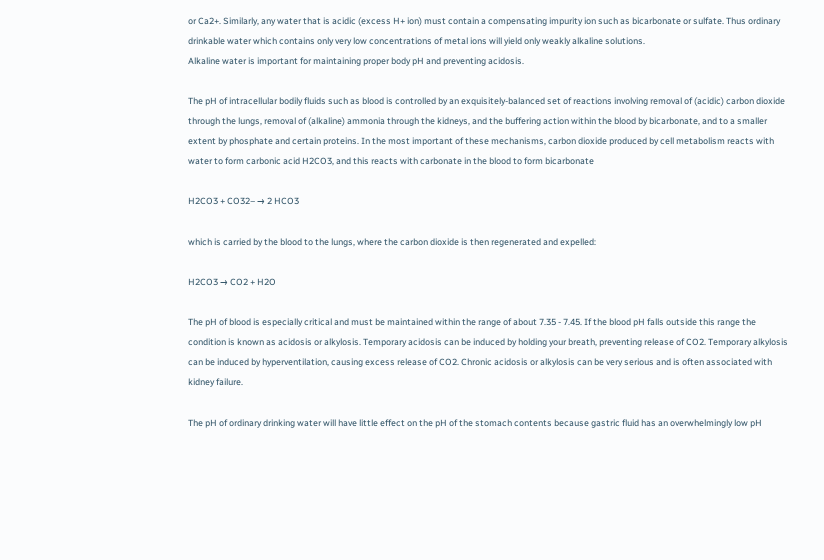or Ca2+. Similarly, any water that is acidic (excess H+ ion) must contain a compensating impurity ion such as bicarbonate or sulfate. Thus ordinary drinkable water which contains only very low concentrations of metal ions will yield only weakly alkaline solutions.
Alkaline water is important for maintaining proper body pH and preventing acidosis.

The pH of intracellular bodily fluids such as blood is controlled by an exquisitely-balanced set of reactions involving removal of (acidic) carbon dioxide through the lungs, removal of (alkaline) ammonia through the kidneys, and the buffering action within the blood by bicarbonate, and to a smaller extent by phosphate and certain proteins. In the most important of these mechanisms, carbon dioxide produced by cell metabolism reacts with water to form carbonic acid H2CO3, and this reacts with carbonate in the blood to form bicarbonate

H2CO3 + CO32– → 2 HCO3

which is carried by the blood to the lungs, where the carbon dioxide is then regenerated and expelled:

H2CO3 → CO2 + H2O

The pH of blood is especially critical and must be maintained within the range of about 7.35 - 7.45. If the blood pH falls outside this range the condition is known as acidosis or alkylosis. Temporary acidosis can be induced by holding your breath, preventing release of CO2. Temporary alkylosis can be induced by hyperventilation, causing excess release of CO2. Chronic acidosis or alkylosis can be very serious and is often associated with kidney failure.

The pH of ordinary drinking water will have little effect on the pH of the stomach contents because gastric fluid has an overwhelmingly low pH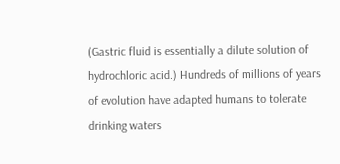(Gastric fluid is essentially a dilute solution of hydrochloric acid.) Hundreds of millions of years of evolution have adapted humans to tolerate drinking waters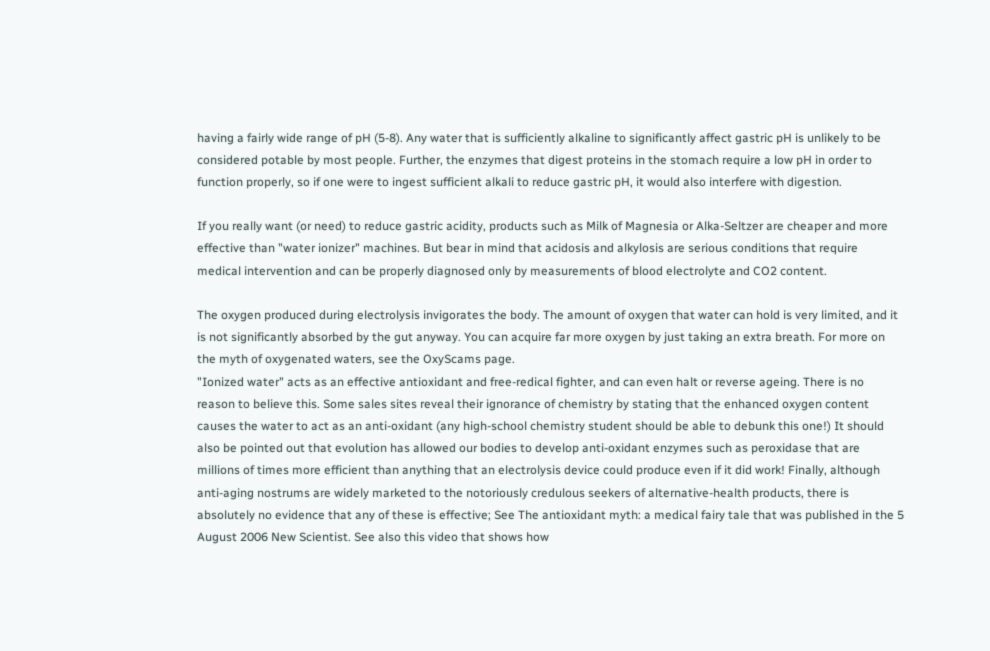having a fairly wide range of pH (5-8). Any water that is sufficiently alkaline to significantly affect gastric pH is unlikely to be considered potable by most people. Further, the enzymes that digest proteins in the stomach require a low pH in order to function properly, so if one were to ingest sufficient alkali to reduce gastric pH, it would also interfere with digestion.

If you really want (or need) to reduce gastric acidity, products such as Milk of Magnesia or Alka-Seltzer are cheaper and more effective than "water ionizer" machines. But bear in mind that acidosis and alkylosis are serious conditions that require medical intervention and can be properly diagnosed only by measurements of blood electrolyte and CO2 content.

The oxygen produced during electrolysis invigorates the body. The amount of oxygen that water can hold is very limited, and it is not significantly absorbed by the gut anyway. You can acquire far more oxygen by just taking an extra breath. For more on the myth of oxygenated waters, see the OxyScams page.
"Ionized water" acts as an effective antioxidant and free-redical fighter, and can even halt or reverse ageing. There is no reason to believe this. Some sales sites reveal their ignorance of chemistry by stating that the enhanced oxygen content causes the water to act as an anti-oxidant (any high-school chemistry student should be able to debunk this one!) It should also be pointed out that evolution has allowed our bodies to develop anti-oxidant enzymes such as peroxidase that are millions of times more efficient than anything that an electrolysis device could produce even if it did work! Finally, although anti-aging nostrums are widely marketed to the notoriously credulous seekers of alternative-health products, there is absolutely no evidence that any of these is effective; See The antioxidant myth: a medical fairy tale that was published in the 5 August 2006 New Scientist. See also this video that shows how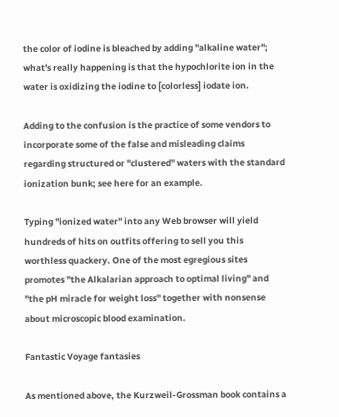the color of iodine is bleached by adding "alkaline water"; what's really happening is that the hypochlorite ion in the water is oxidizing the iodine to [colorless] iodate ion.

Adding to the confusion is the practice of some vendors to incorporate some of the false and misleading claims regarding structured or "clustered" waters with the standard ionization bunk; see here for an example.

Typing "ionized water" into any Web browser will yield hundreds of hits on outfits offering to sell you this worthless quackery. One of the most egregious sites promotes "the Alkalarian approach to optimal living" and "the pH miracle for weight loss" together with nonsense about microscopic blood examination.

Fantastic Voyage fantasies

As mentioned above, the Kurzweil-Grossman book contains a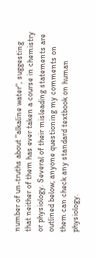number of un-truths about "alkaline water", suggesting that neither of them has ever taken a course in chemistry or physiology. Several of their misleading statements are outlined below; anyone questioning my comments on them can check any standard textbook on human physiology.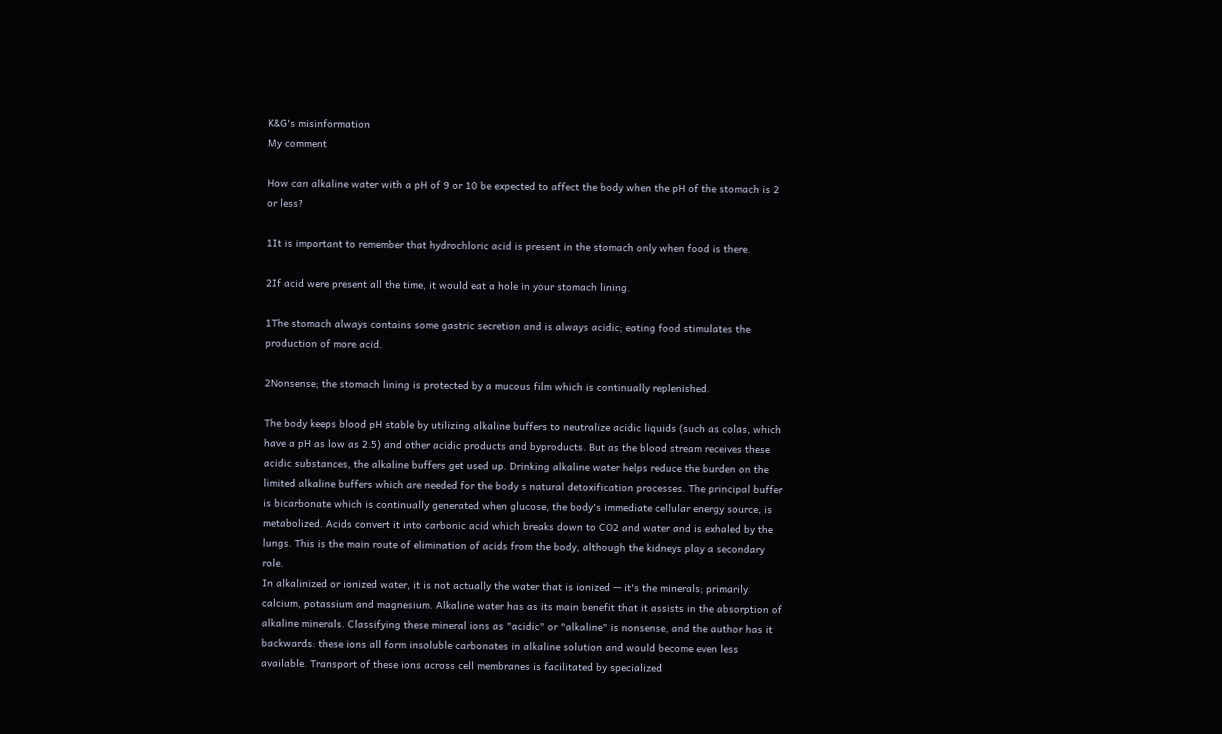K&G's misinformation
My comment

How can alkaline water with a pH of 9 or 10 be expected to affect the body when the pH of the stomach is 2 or less?

1It is important to remember that hydrochloric acid is present in the stomach only when food is there.

2If acid were present all the time, it would eat a hole in your stomach lining.

1The stomach always contains some gastric secretion and is always acidic; eating food stimulates the production of more acid.

2Nonsense; the stomach lining is protected by a mucous film which is continually replenished.

The body keeps blood pH stable by utilizing alkaline buffers to neutralize acidic liquids (such as colas, which have a pH as low as 2.5) and other acidic products and byproducts. But as the blood stream receives these acidic substances, the alkaline buffers get used up. Drinking alkaline water helps reduce the burden on the limited alkaline buffers which are needed for the body s natural detoxification processes. The principal buffer is bicarbonate which is continually generated when glucose, the body's immediate cellular energy source, is metabolized. Acids convert it into carbonic acid which breaks down to CO2 and water and is exhaled by the lungs. This is the main route of elimination of acids from the body, although the kidneys play a secondary role.
In alkalinized or ionized water, it is not actually the water that is ionized — it's the minerals; primarily calcium, potassium and magnesium. Alkaline water has as its main benefit that it assists in the absorption of alkaline minerals. Classifying these mineral ions as "acidic" or "alkaline" is nonsense, and the author has it backwards: these ions all form insoluble carbonates in alkaline solution and would become even less available. Transport of these ions across cell membranes is facilitated by specialized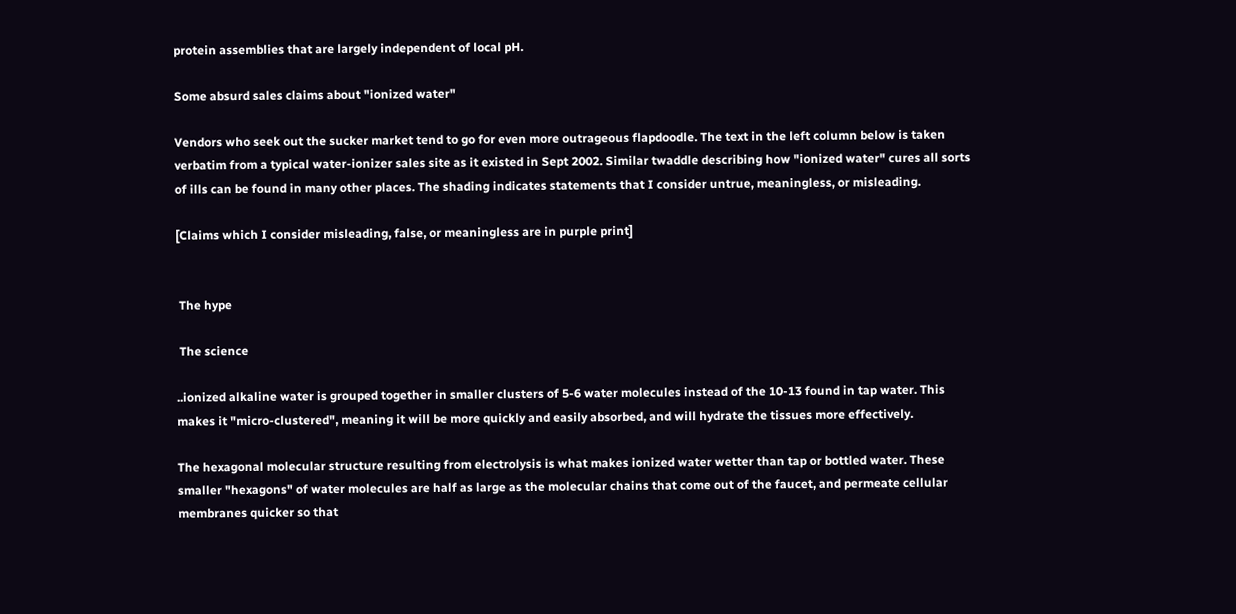protein assemblies that are largely independent of local pH.

Some absurd sales claims about "ionized water"

Vendors who seek out the sucker market tend to go for even more outrageous flapdoodle. The text in the left column below is taken verbatim from a typical water-ionizer sales site as it existed in Sept 2002. Similar twaddle describing how "ionized water" cures all sorts of ills can be found in many other places. The shading indicates statements that I consider untrue, meaningless, or misleading.

[Claims which I consider misleading, false, or meaningless are in purple print]


 The hype

 The science

..ionized alkaline water is grouped together in smaller clusters of 5-6 water molecules instead of the 10-13 found in tap water. This makes it "micro-clustered", meaning it will be more quickly and easily absorbed, and will hydrate the tissues more effectively.

The hexagonal molecular structure resulting from electrolysis is what makes ionized water wetter than tap or bottled water. These smaller "hexagons" of water molecules are half as large as the molecular chains that come out of the faucet, and permeate cellular membranes quicker so that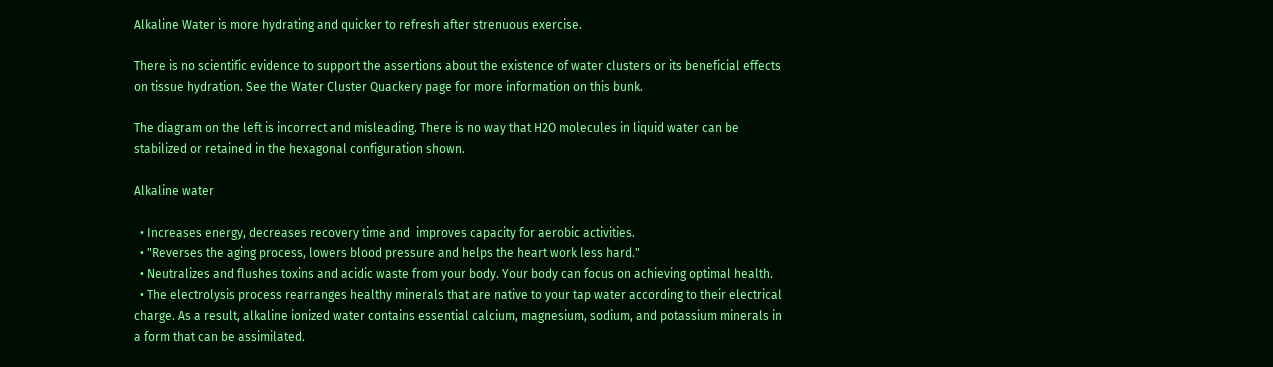Alkaline Water is more hydrating and quicker to refresh after strenuous exercise.

There is no scientific evidence to support the assertions about the existence of water clusters or its beneficial effects on tissue hydration. See the Water Cluster Quackery page for more information on this bunk.

The diagram on the left is incorrect and misleading. There is no way that H2O molecules in liquid water can be stabilized or retained in the hexagonal configuration shown.

Alkaline water

  • Increases energy, decreases recovery time and  improves capacity for aerobic activities.
  • "Reverses the aging process, lowers blood pressure and helps the heart work less hard."
  • Neutralizes and flushes toxins and acidic waste from your body. Your body can focus on achieving optimal health.
  • The electrolysis process rearranges healthy minerals that are native to your tap water according to their electrical charge. As a result, alkaline ionized water contains essential calcium, magnesium, sodium, and potassium minerals in a form that can be assimilated.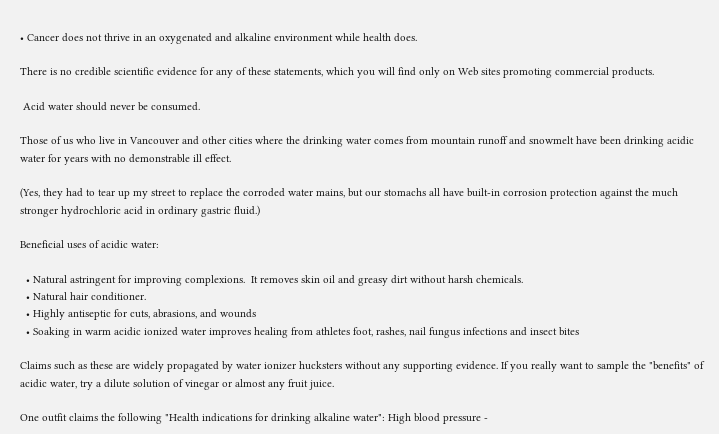• Cancer does not thrive in an oxygenated and alkaline environment while health does.

There is no credible scientific evidence for any of these statements, which you will find only on Web sites promoting commercial products.

 Acid water should never be consumed.

Those of us who live in Vancouver and other cities where the drinking water comes from mountain runoff and snowmelt have been drinking acidic water for years with no demonstrable ill effect.

(Yes, they had to tear up my street to replace the corroded water mains, but our stomachs all have built-in corrosion protection against the much stronger hydrochloric acid in ordinary gastric fluid.)

Beneficial uses of acidic water:

  • Natural astringent for improving complexions.  It removes skin oil and greasy dirt without harsh chemicals.
  • Natural hair conditioner.
  • Highly antiseptic for cuts, abrasions, and wounds
  • Soaking in warm acidic ionized water improves healing from athletes foot, rashes, nail fungus infections and insect bites

Claims such as these are widely propagated by water ionizer hucksters without any supporting evidence. If you really want to sample the "benefits" of acidic water, try a dilute solution of vinegar or almost any fruit juice.

One outfit claims the following "Health indications for drinking alkaline water": High blood pressure -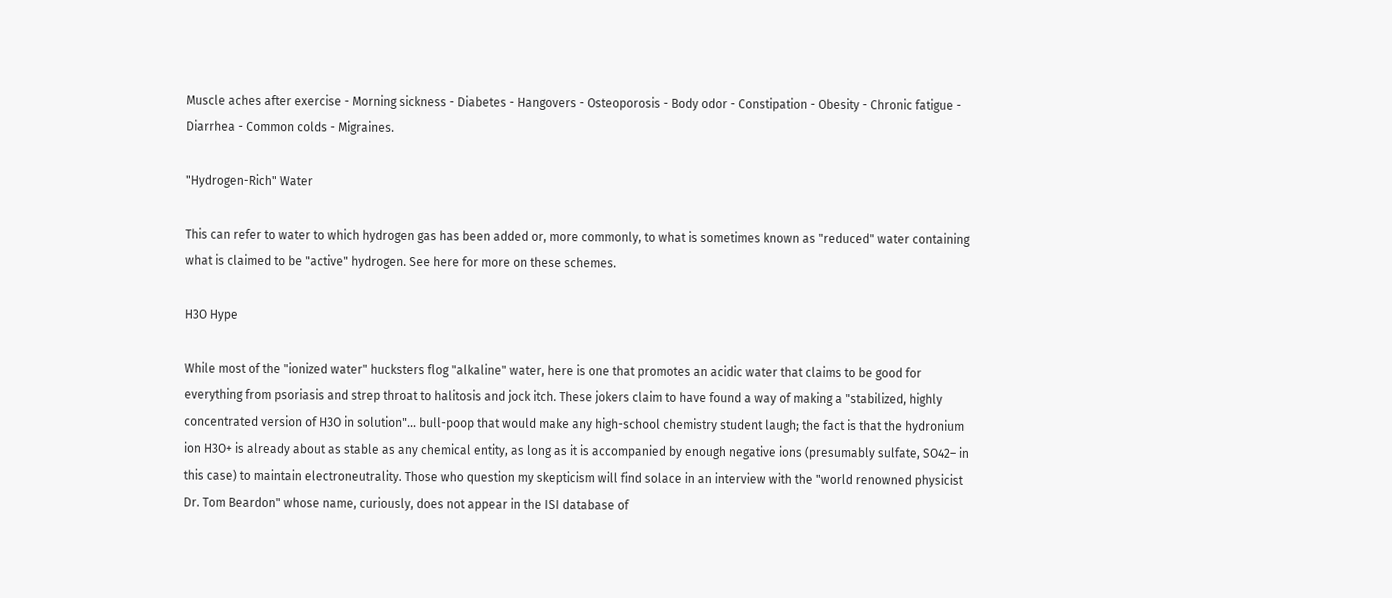Muscle aches after exercise - Morning sickness - Diabetes - Hangovers - Osteoporosis - Body odor - Constipation - Obesity - Chronic fatigue - Diarrhea - Common colds - Migraines.

"Hydrogen-Rich" Water

This can refer to water to which hydrogen gas has been added or, more commonly, to what is sometimes known as "reduced" water containing what is claimed to be "active" hydrogen. See here for more on these schemes.

H3O Hype

While most of the "ionized water" hucksters flog "alkaline" water, here is one that promotes an acidic water that claims to be good for everything from psoriasis and strep throat to halitosis and jock itch. These jokers claim to have found a way of making a "stabilized, highly concentrated version of H3O in solution"... bull-poop that would make any high-school chemistry student laugh; the fact is that the hydronium ion H3O+ is already about as stable as any chemical entity, as long as it is accompanied by enough negative ions (presumably sulfate, SO42– in this case) to maintain electroneutrality. Those who question my skepticism will find solace in an interview with the "world renowned physicist Dr. Tom Beardon" whose name, curiously, does not appear in the ISI database of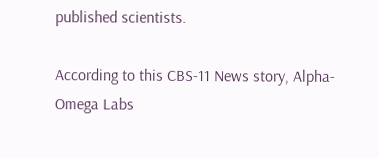published scientists.

According to this CBS-11 News story, Alpha-Omega Labs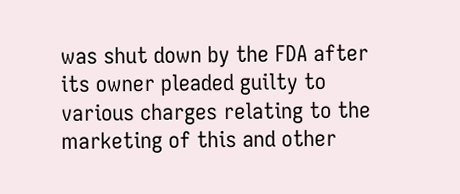was shut down by the FDA after its owner pleaded guilty to various charges relating to the marketing of this and other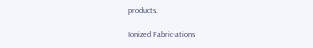products.

Ionized Fabric-ations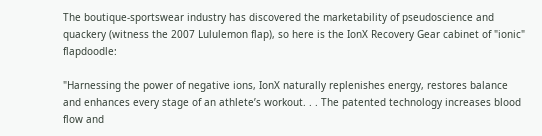The boutique-sportswear industry has discovered the marketability of pseudoscience and quackery (witness the 2007 Lululemon flap), so here is the IonX Recovery Gear cabinet of "ionic" flapdoodle:

"Harnessing the power of negative ions, IonX naturally replenishes energy, restores balance and enhances every stage of an athlete’s workout. . . The patented technology increases blood flow and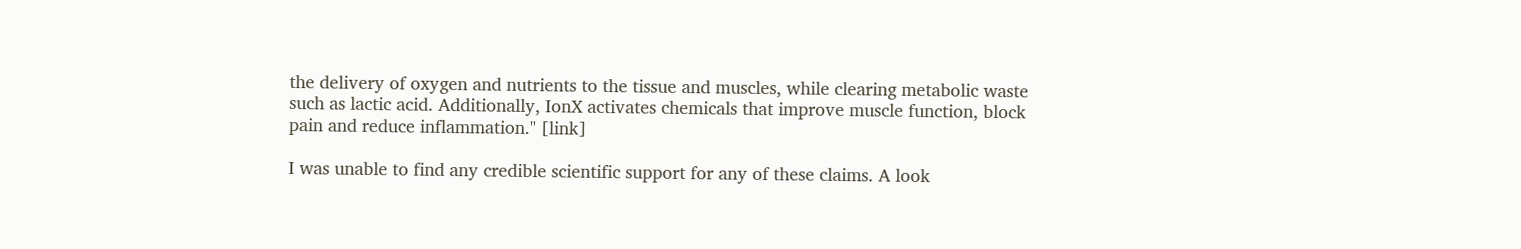the delivery of oxygen and nutrients to the tissue and muscles, while clearing metabolic waste such as lactic acid. Additionally, IonX activates chemicals that improve muscle function, block pain and reduce inflammation." [link]

I was unable to find any credible scientific support for any of these claims. A look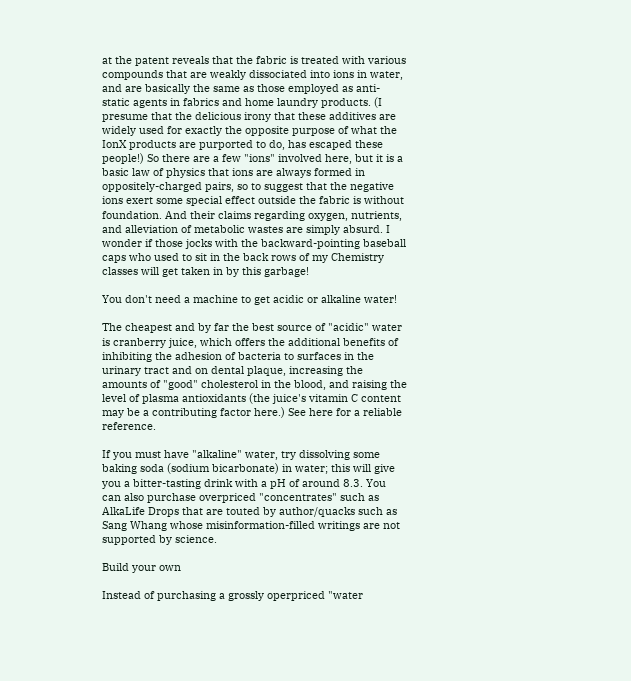at the patent reveals that the fabric is treated with various compounds that are weakly dissociated into ions in water, and are basically the same as those employed as anti-static agents in fabrics and home laundry products. (I presume that the delicious irony that these additives are widely used for exactly the opposite purpose of what the IonX products are purported to do, has escaped these people!) So there are a few "ions" involved here, but it is a basic law of physics that ions are always formed in oppositely-charged pairs, so to suggest that the negative ions exert some special effect outside the fabric is without foundation. And their claims regarding oxygen, nutrients, and alleviation of metabolic wastes are simply absurd. I wonder if those jocks with the backward-pointing baseball caps who used to sit in the back rows of my Chemistry classes will get taken in by this garbage!

You don't need a machine to get acidic or alkaline water!

The cheapest and by far the best source of "acidic" water is cranberry juice, which offers the additional benefits of inhibiting the adhesion of bacteria to surfaces in the urinary tract and on dental plaque, increasing the amounts of "good" cholesterol in the blood, and raising the level of plasma antioxidants (the juice's vitamin C content may be a contributing factor here.) See here for a reliable reference.

If you must have "alkaline" water, try dissolving some baking soda (sodium bicarbonate) in water; this will give you a bitter-tasting drink with a pH of around 8.3. You can also purchase overpriced "concentrates" such as AlkaLife Drops that are touted by author/quacks such as Sang Whang whose misinformation-filled writings are not supported by science.

Build your own

Instead of purchasing a grossly operpriced "water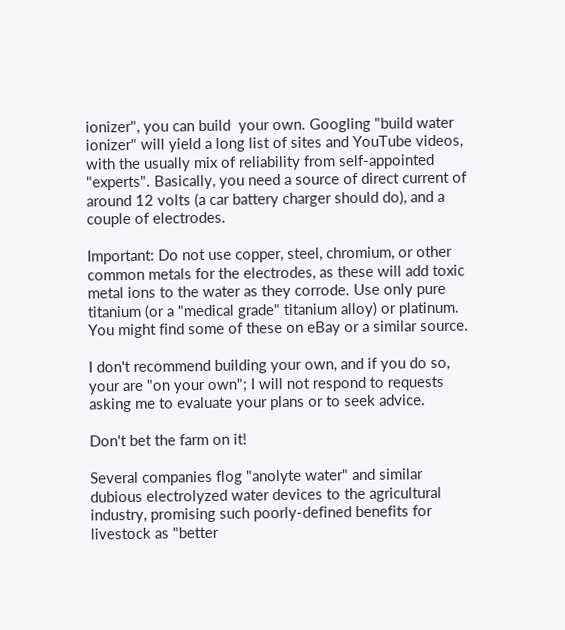ionizer", you can build  your own. Googling "build water ionizer" will yield a long list of sites and YouTube videos, with the usually mix of reliability from self-appointed "experts". Basically, you need a source of direct current of around 12 volts (a car battery charger should do), and a couple of electrodes.

Important: Do not use copper, steel, chromium, or other common metals for the electrodes, as these will add toxic metal ions to the water as they corrode. Use only pure titanium (or a "medical grade" titanium alloy) or platinum.  You might find some of these on eBay or a similar source.

I don't recommend building your own, and if you do so, your are "on your own"; I will not respond to requests asking me to evaluate your plans or to seek advice.

Don't bet the farm on it!

Several companies flog "anolyte water" and similar dubious electrolyzed water devices to the agricultural industry, promising such poorly-defined benefits for livestock as "better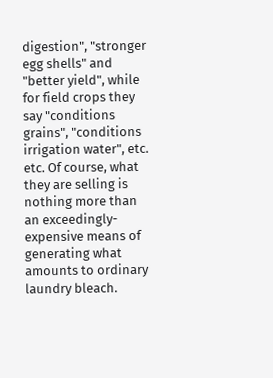digestion", "stronger egg shells" and "better yield", while for field crops they say "conditions grains", "conditions irrigation water", etc. etc. Of course, what they are selling is nothing more than an exceedingly-expensive means of generating what amounts to ordinary laundry bleach.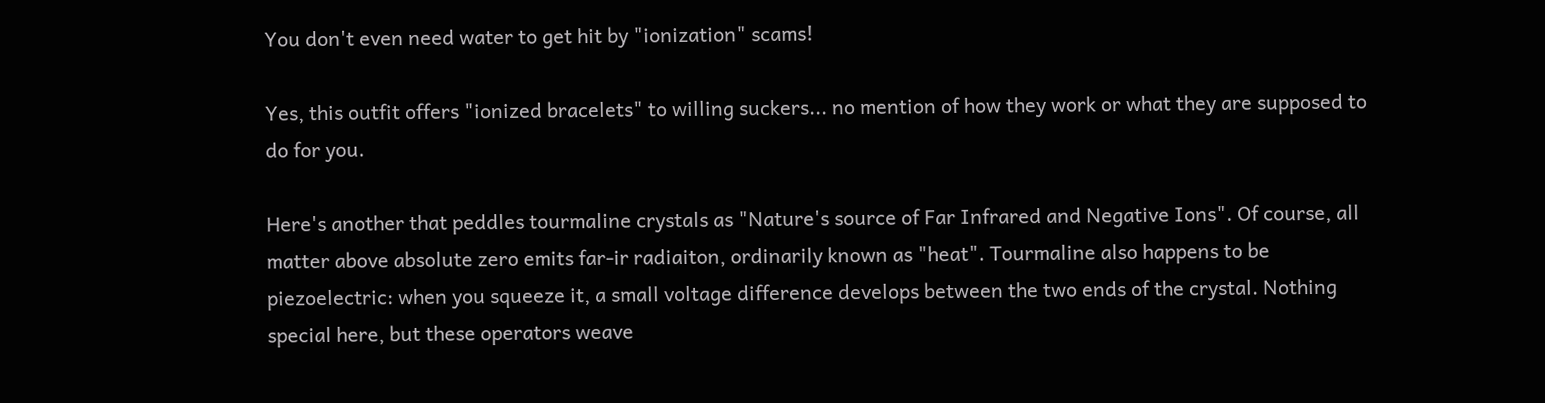You don't even need water to get hit by "ionization" scams!

Yes, this outfit offers "ionized bracelets" to willing suckers... no mention of how they work or what they are supposed to do for you.

Here's another that peddles tourmaline crystals as "Nature's source of Far Infrared and Negative Ions". Of course, all matter above absolute zero emits far-ir radiaiton, ordinarily known as "heat". Tourmaline also happens to be piezoelectric: when you squeeze it, a small voltage difference develops between the two ends of the crystal. Nothing special here, but these operators weave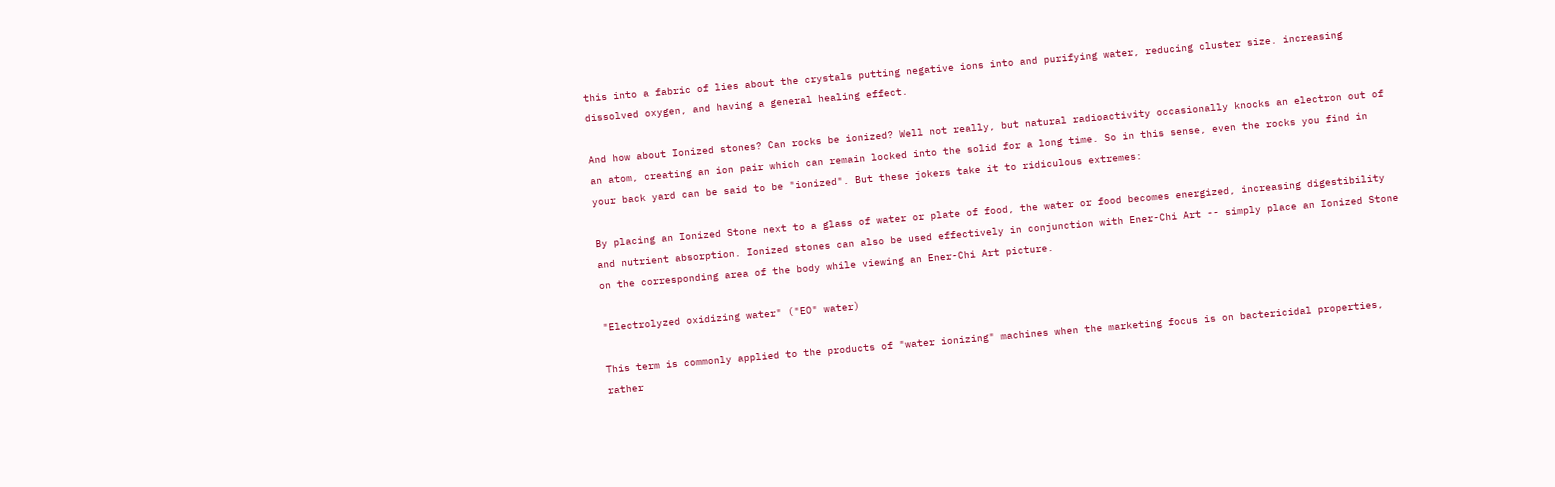this into a fabric of lies about the crystals putting negative ions into and purifying water, reducing cluster size. increasing dissolved oxygen, and having a general healing effect.

And how about Ionized stones? Can rocks be ionized? Well not really, but natural radioactivity occasionally knocks an electron out of an atom, creating an ion pair which can remain locked into the solid for a long time. So in this sense, even the rocks you find in your back yard can be said to be "ionized". But these jokers take it to ridiculous extremes:

By placing an Ionized Stone next to a glass of water or plate of food, the water or food becomes energized, increasing digestibility and nutrient absorption. Ionized stones can also be used effectively in conjunction with Ener-Chi Art -- simply place an Ionized Stone on the corresponding area of the body while viewing an Ener-Chi Art picture.

"Electrolyzed oxidizing water" ("EO" water)

This term is commonly applied to the products of "water ionizing" machines when the marketing focus is on bactericidal properties, rather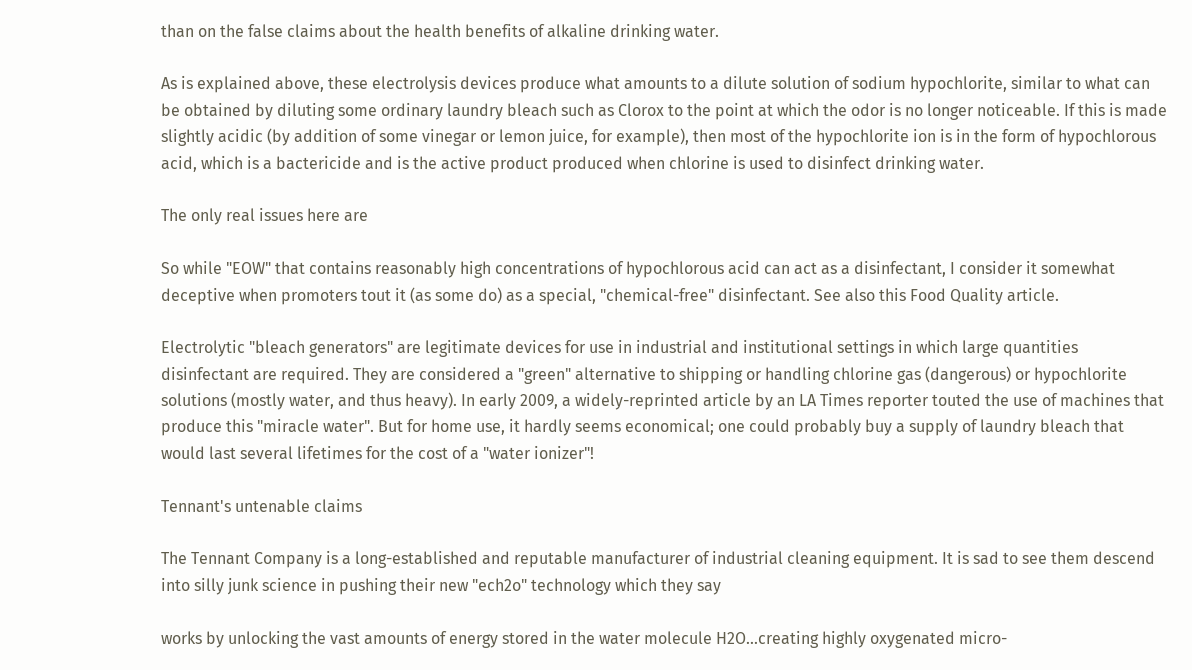than on the false claims about the health benefits of alkaline drinking water.

As is explained above, these electrolysis devices produce what amounts to a dilute solution of sodium hypochlorite, similar to what can be obtained by diluting some ordinary laundry bleach such as Clorox to the point at which the odor is no longer noticeable. If this is made slightly acidic (by addition of some vinegar or lemon juice, for example), then most of the hypochlorite ion is in the form of hypochlorous acid, which is a bactericide and is the active product produced when chlorine is used to disinfect drinking water.

The only real issues here are

So while "EOW" that contains reasonably high concentrations of hypochlorous acid can act as a disinfectant, I consider it somewhat deceptive when promoters tout it (as some do) as a special, "chemical-free" disinfectant. See also this Food Quality article.

Electrolytic "bleach generators" are legitimate devices for use in industrial and institutional settings in which large quantities disinfectant are required. They are considered a "green" alternative to shipping or handling chlorine gas (dangerous) or hypochlorite solutions (mostly water, and thus heavy). In early 2009, a widely-reprinted article by an LA Times reporter touted the use of machines that produce this "miracle water". But for home use, it hardly seems economical; one could probably buy a supply of laundry bleach that would last several lifetimes for the cost of a "water ionizer"!

Tennant's untenable claims

The Tennant Company is a long-established and reputable manufacturer of industrial cleaning equipment. It is sad to see them descend into silly junk science in pushing their new "ech2o" technology which they say

works by unlocking the vast amounts of energy stored in the water molecule H2O...creating highly oxygenated micro-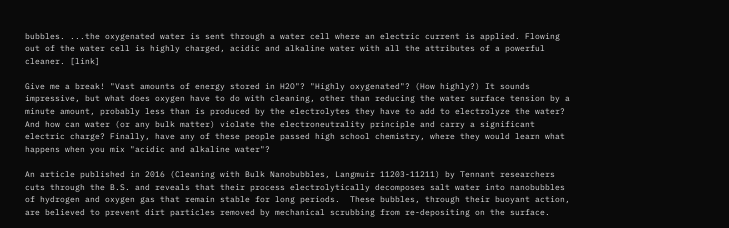bubbles. ...the oxygenated water is sent through a water cell where an electric current is applied. Flowing out of the water cell is highly charged, acidic and alkaline water with all the attributes of a powerful cleaner. [link]

Give me a break! "Vast amounts of energy stored in H2O"? "Highly oxygenated"? (How highly?) It sounds impressive, but what does oxygen have to do with cleaning, other than reducing the water surface tension by a minute amount, probably less than is produced by the electrolytes they have to add to electrolyze the water? And how can water (or any bulk matter) violate the electroneutrality principle and carry a significant electric charge? Finally, have any of these people passed high school chemistry, where they would learn what happens when you mix "acidic and alkaline water"?

An article published in 2016 (Cleaning with Bulk Nanobubbles, Langmuir 11203-11211) by Tennant researchers cuts through the B.S. and reveals that their process electrolytically decomposes salt water into nanobubbles of hydrogen and oxygen gas that remain stable for long periods.  These bubbles, through their buoyant action, are believed to prevent dirt particles removed by mechanical scrubbing from re-depositing on the surface.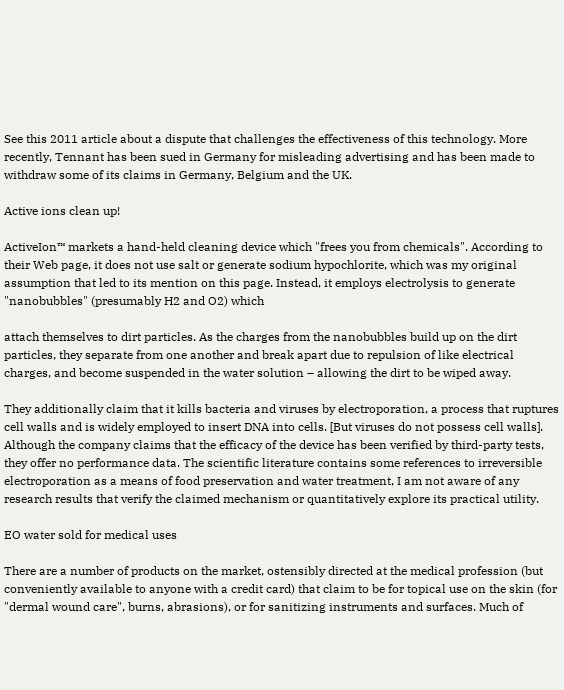See this 2011 article about a dispute that challenges the effectiveness of this technology. More recently, Tennant has been sued in Germany for misleading advertising and has been made to withdraw some of its claims in Germany, Belgium and the UK.

Active ions clean up!

ActiveIon™ markets a hand-held cleaning device which "frees you from chemicals". According to their Web page, it does not use salt or generate sodium hypochlorite, which was my original assumption that led to its mention on this page. Instead, it employs electrolysis to generate "nanobubbles" (presumably H2 and O2) which

attach themselves to dirt particles. As the charges from the nanobubbles build up on the dirt particles, they separate from one another and break apart due to repulsion of like electrical charges, and become suspended in the water solution – allowing the dirt to be wiped away.

They additionally claim that it kills bacteria and viruses by electroporation, a process that ruptures cell walls and is widely employed to insert DNA into cells. [But viruses do not possess cell walls]. Although the company claims that the efficacy of the device has been verified by third-party tests, they offer no performance data. The scientific literature contains some references to irreversible electroporation as a means of food preservation and water treatment, I am not aware of any research results that verify the claimed mechanism or quantitatively explore its practical utility.

EO water sold for medical uses

There are a number of products on the market, ostensibly directed at the medical profession (but conveniently available to anyone with a credit card) that claim to be for topical use on the skin (for "dermal wound care", burns, abrasions), or for sanitizing instruments and surfaces. Much of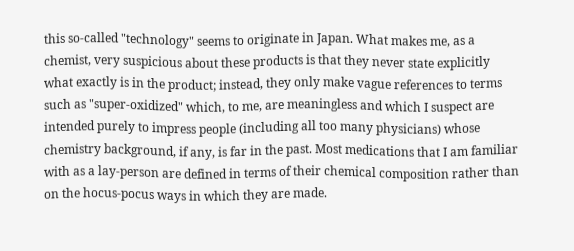this so-called "technology" seems to originate in Japan. What makes me, as a chemist, very suspicious about these products is that they never state explicitly what exactly is in the product; instead, they only make vague references to terms such as "super-oxidized" which, to me, are meaningless and which I suspect are intended purely to impress people (including all too many physicians) whose chemistry background, if any, is far in the past. Most medications that I am familiar with as a lay-person are defined in terms of their chemical composition rather than on the hocus-pocus ways in which they are made.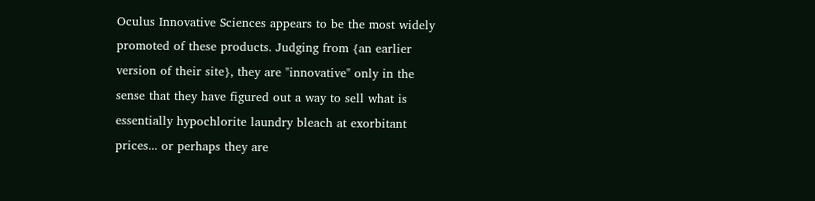Oculus Innovative Sciences appears to be the most widely promoted of these products. Judging from {an earlier version of their site}, they are "innovative" only in the sense that they have figured out a way to sell what is essentially hypochlorite laundry bleach at exorbitant prices... or perhaps they are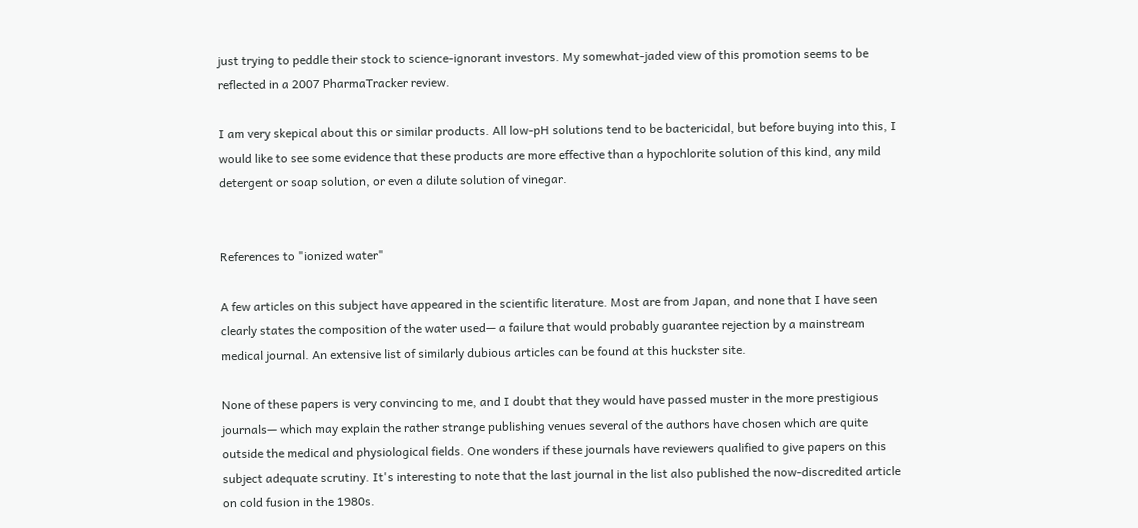just trying to peddle their stock to science-ignorant investors. My somewhat-jaded view of this promotion seems to be reflected in a 2007 PharmaTracker review.

I am very skepical about this or similar products. All low-pH solutions tend to be bactericidal, but before buying into this, I would like to see some evidence that these products are more effective than a hypochlorite solution of this kind, any mild detergent or soap solution, or even a dilute solution of vinegar.


References to "ionized water"

A few articles on this subject have appeared in the scientific literature. Most are from Japan, and none that I have seen clearly states the composition of the water used— a failure that would probably guarantee rejection by a mainstream medical journal. An extensive list of similarly dubious articles can be found at this huckster site.

None of these papers is very convincing to me, and I doubt that they would have passed muster in the more prestigious journals— which may explain the rather strange publishing venues several of the authors have chosen which are quite outside the medical and physiological fields. One wonders if these journals have reviewers qualified to give papers on this subject adequate scrutiny. It's interesting to note that the last journal in the list also published the now-discredited article on cold fusion in the 1980s.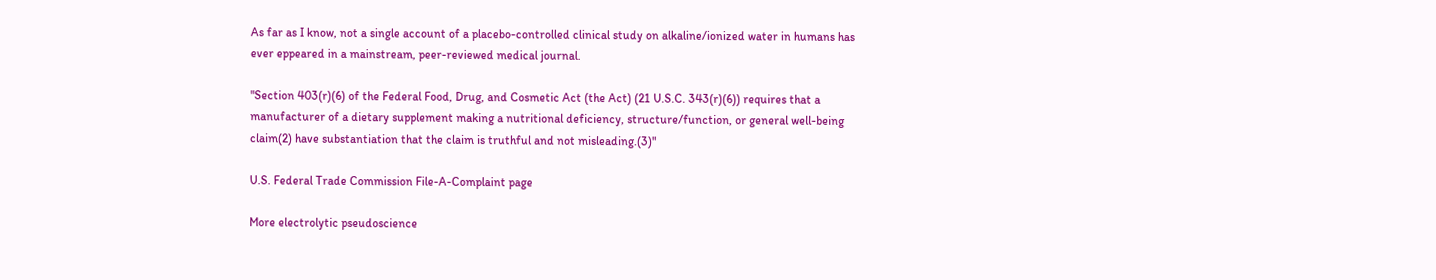As far as I know, not a single account of a placebo-controlled clinical study on alkaline/ionized water in humans has ever eppeared in a mainstream, peer-reviewed medical journal.

"Section 403(r)(6) of the Federal Food, Drug, and Cosmetic Act (the Act) (21 U.S.C. 343(r)(6)) requires that a manufacturer of a dietary supplement making a nutritional deficiency, structure/function, or general well-being claim(2) have substantiation that the claim is truthful and not misleading.(3)"

U.S. Federal Trade Commission File-A-Complaint page

More electrolytic pseudoscience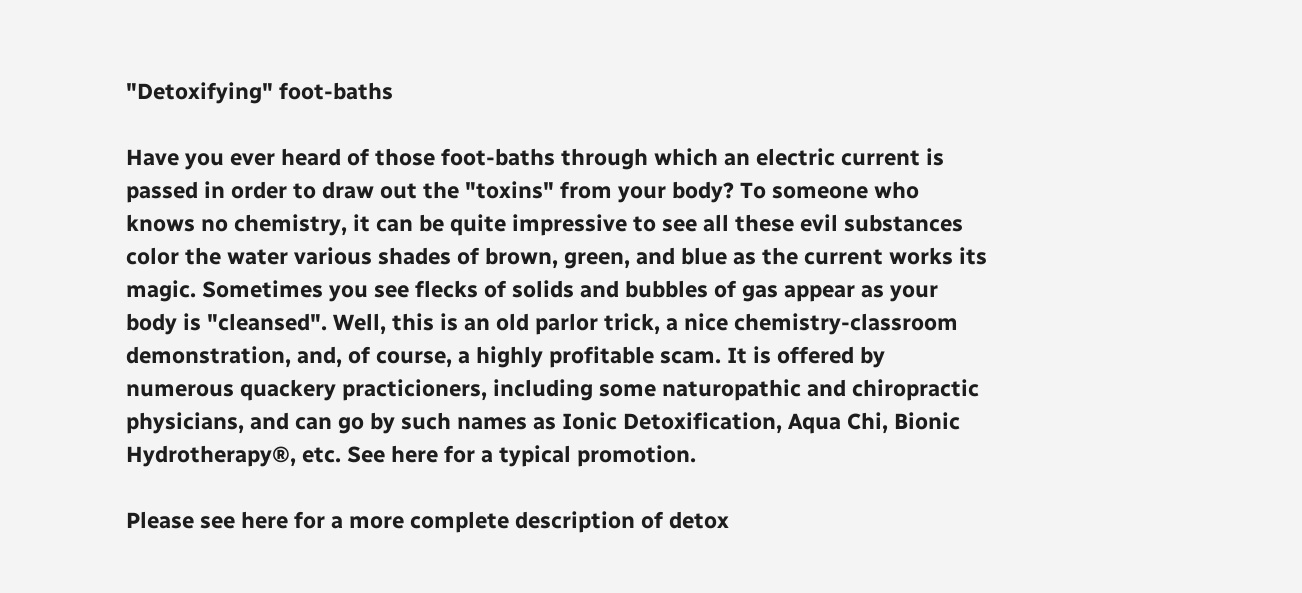"Detoxifying" foot-baths

Have you ever heard of those foot-baths through which an electric current is passed in order to draw out the "toxins" from your body? To someone who knows no chemistry, it can be quite impressive to see all these evil substances color the water various shades of brown, green, and blue as the current works its magic. Sometimes you see flecks of solids and bubbles of gas appear as your body is "cleansed". Well, this is an old parlor trick, a nice chemistry-classroom demonstration, and, of course, a highly profitable scam. It is offered by numerous quackery practicioners, including some naturopathic and chiropractic physicians, and can go by such names as Ionic Detoxification, Aqua Chi, Bionic Hydrotherapy®, etc. See here for a typical promotion.

Please see here for a more complete description of detox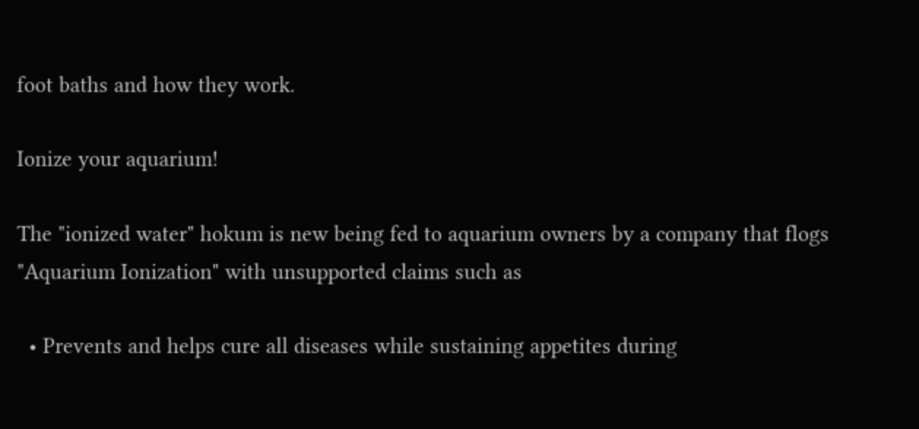foot baths and how they work.

Ionize your aquarium!

The "ionized water" hokum is new being fed to aquarium owners by a company that flogs "Aquarium Ionization" with unsupported claims such as

  • Prevents and helps cure all diseases while sustaining appetites during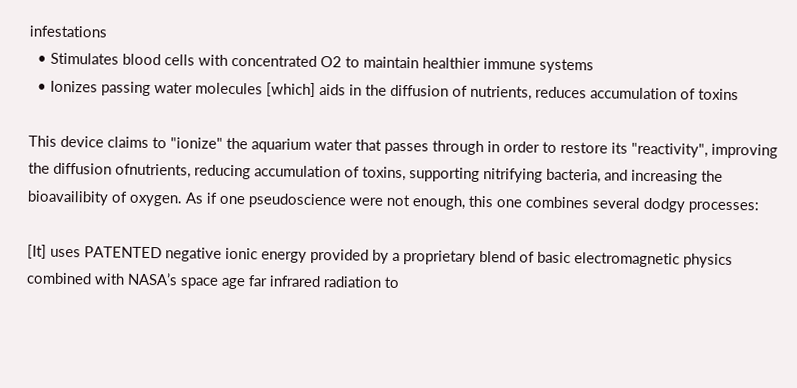infestations
  • Stimulates blood cells with concentrated O2 to maintain healthier immune systems
  • Ionizes passing water molecules [which] aids in the diffusion of nutrients, reduces accumulation of toxins

This device claims to "ionize" the aquarium water that passes through in order to restore its "reactivity", improving the diffusion ofnutrients, reducing accumulation of toxins, supporting nitrifying bacteria, and increasing the bioavailibity of oxygen. As if one pseudoscience were not enough, this one combines several dodgy processes:

[It] uses PATENTED negative ionic energy provided by a proprietary blend of basic electromagnetic physics combined with NASA’s space age far infrared radiation to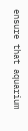ensure that aquarium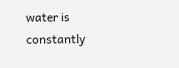water is constantly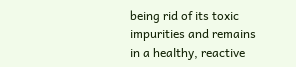being rid of its toxic impurities and remains in a healthy, reactive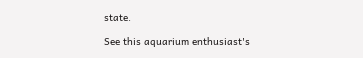state.

See this aquarium enthusiast's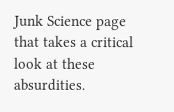Junk Science page that takes a critical look at these absurdities.